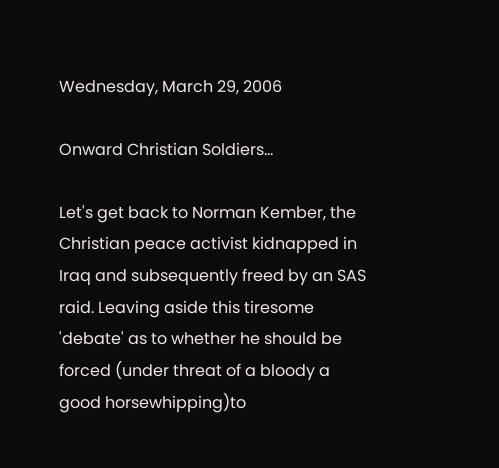Wednesday, March 29, 2006

Onward Christian Soldiers...

Let's get back to Norman Kember, the Christian peace activist kidnapped in Iraq and subsequently freed by an SAS raid. Leaving aside this tiresome 'debate' as to whether he should be forced (under threat of a bloody a good horsewhipping)to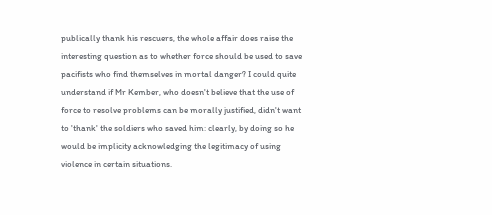publically thank his rescuers, the whole affair does raise the interesting question as to whether force should be used to save pacifists who find themselves in mortal danger? I could quite understand if Mr Kember, who doesn't believe that the use of force to resolve problems can be morally justified, didn't want to 'thank' the soldiers who saved him: clearly, by doing so he would be implicity acknowledging the legitimacy of using violence in certain situations.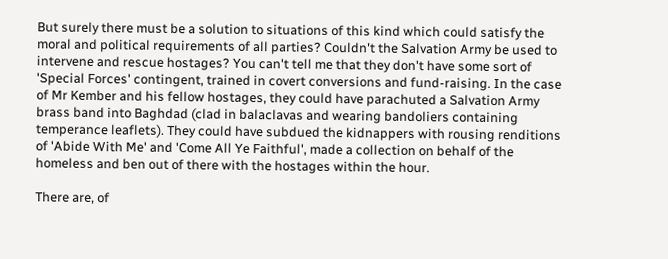But surely there must be a solution to situations of this kind which could satisfy the moral and political requirements of all parties? Couldn't the Salvation Army be used to intervene and rescue hostages? You can't tell me that they don't have some sort of 'Special Forces' contingent, trained in covert conversions and fund-raising. In the case of Mr Kember and his fellow hostages, they could have parachuted a Salvation Army brass band into Baghdad (clad in balaclavas and wearing bandoliers containing temperance leaflets). They could have subdued the kidnappers with rousing renditions of 'Abide With Me' and 'Come All Ye Faithful', made a collection on behalf of the homeless and ben out of there with the hostages within the hour.

There are, of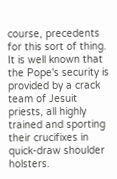course, precedents for this sort of thing. It is well known that the Pope's security is provided by a crack team of Jesuit priests, all highly trained and sporting their crucifixes in quick-draw shoulder holsters.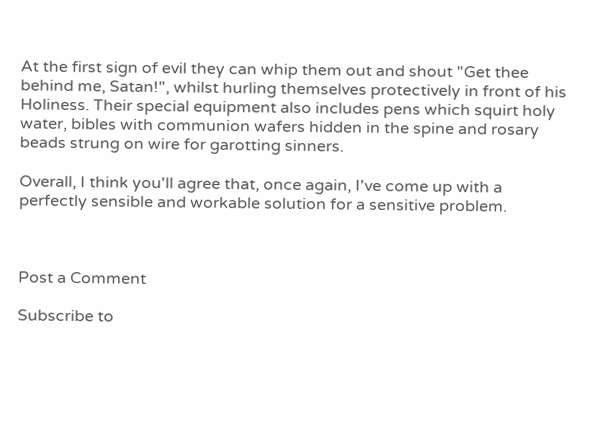At the first sign of evil they can whip them out and shout "Get thee behind me, Satan!", whilst hurling themselves protectively in front of his Holiness. Their special equipment also includes pens which squirt holy water, bibles with communion wafers hidden in the spine and rosary beads strung on wire for garotting sinners.

Overall, I think you'll agree that, once again, I've come up with a perfectly sensible and workable solution for a sensitive problem.



Post a Comment

Subscribe to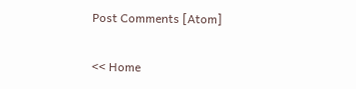Post Comments [Atom]

<< Home